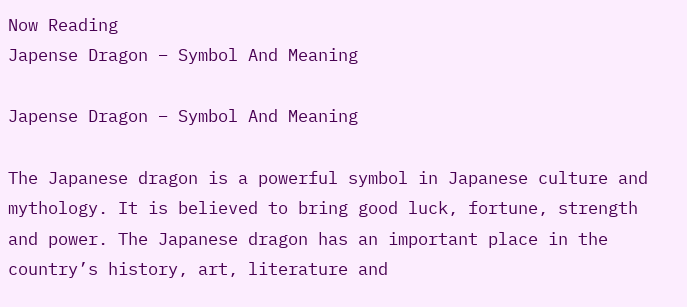Now Reading
Japense Dragon – Symbol And Meaning

Japense Dragon – Symbol And Meaning

The Japanese dragon is a powerful symbol in Japanese culture and mythology. It is believed to bring good luck, fortune, strength and power. The Japanese dragon has an important place in the country’s history, art, literature and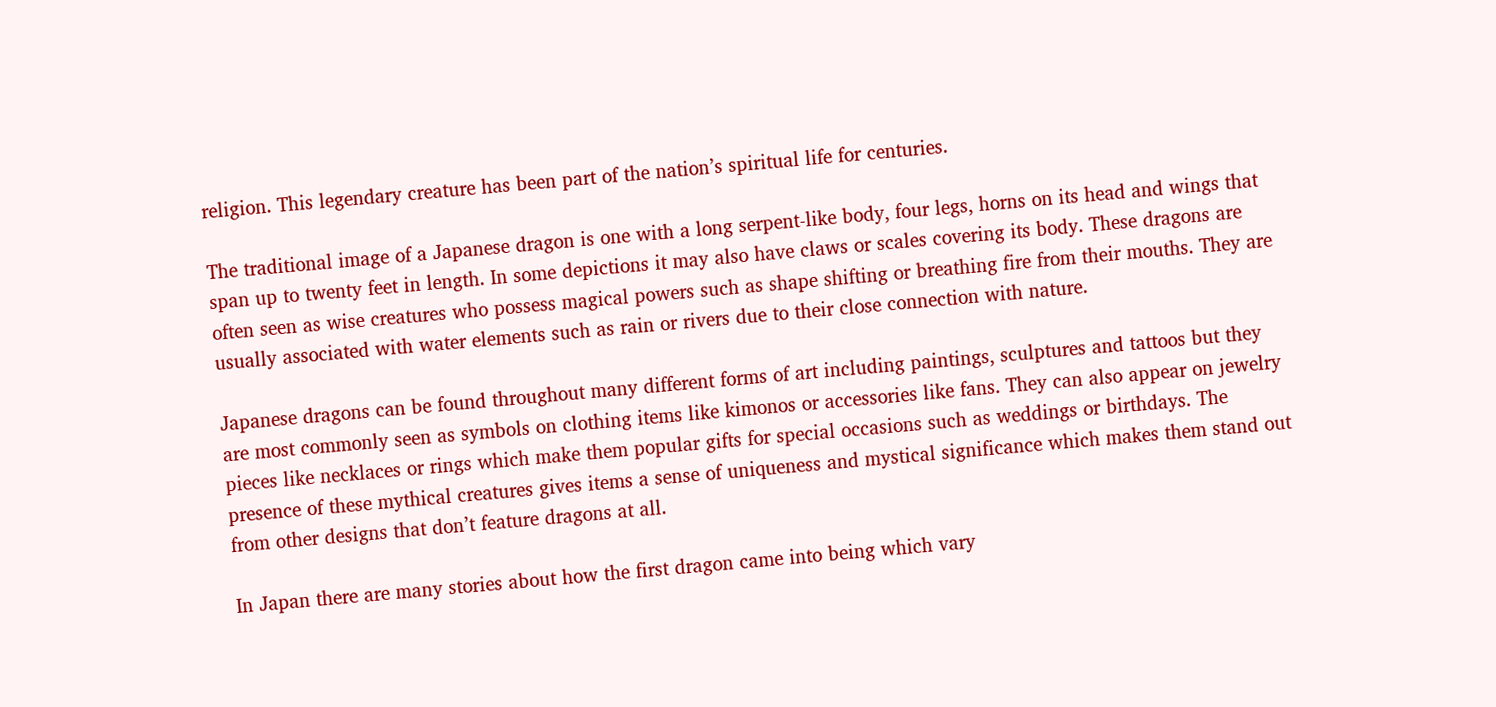religion. This legendary creature has been part of the nation’s spiritual life for centuries.

The traditional image of a Japanese dragon is one with a long serpent-like body, four legs, horns on its head and wings that span up to twenty feet in length. In some depictions it may also have claws or scales covering its body. These dragons are often seen as wise creatures who possess magical powers such as shape shifting or breathing fire from their mouths. They are usually associated with water elements such as rain or rivers due to their close connection with nature.

Japanese dragons can be found throughout many different forms of art including paintings, sculptures and tattoos but they are most commonly seen as symbols on clothing items like kimonos or accessories like fans. They can also appear on jewelry pieces like necklaces or rings which make them popular gifts for special occasions such as weddings or birthdays. The presence of these mythical creatures gives items a sense of uniqueness and mystical significance which makes them stand out from other designs that don’t feature dragons at all.

In Japan there are many stories about how the first dragon came into being which vary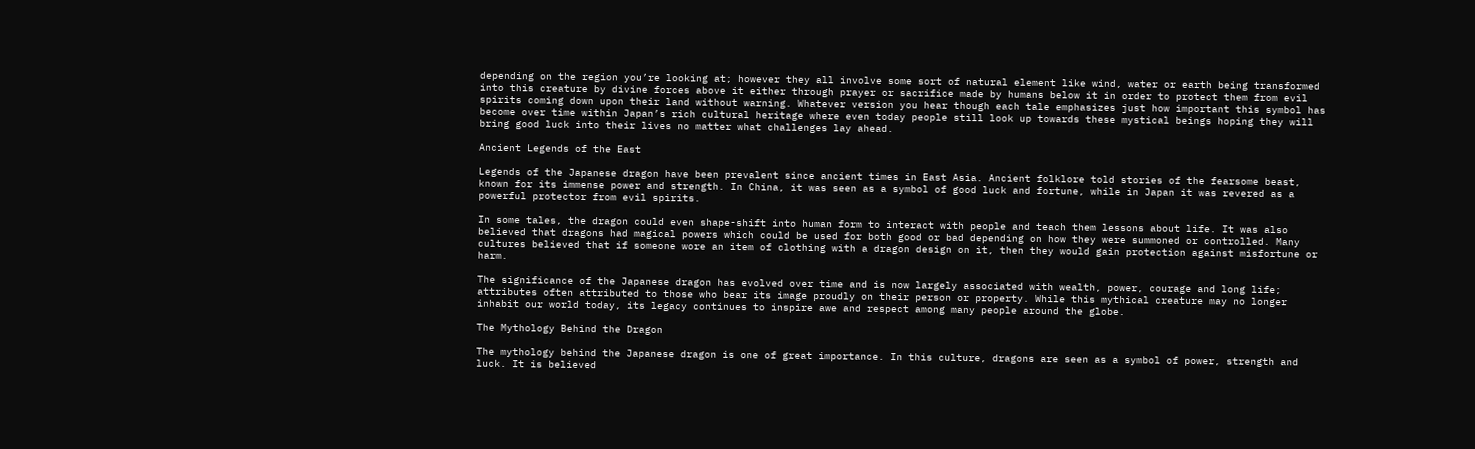depending on the region you’re looking at; however they all involve some sort of natural element like wind, water or earth being transformed into this creature by divine forces above it either through prayer or sacrifice made by humans below it in order to protect them from evil spirits coming down upon their land without warning. Whatever version you hear though each tale emphasizes just how important this symbol has become over time within Japan’s rich cultural heritage where even today people still look up towards these mystical beings hoping they will bring good luck into their lives no matter what challenges lay ahead.

Ancient Legends of the East

Legends of the Japanese dragon have been prevalent since ancient times in East Asia. Ancient folklore told stories of the fearsome beast, known for its immense power and strength. In China, it was seen as a symbol of good luck and fortune, while in Japan it was revered as a powerful protector from evil spirits.

In some tales, the dragon could even shape-shift into human form to interact with people and teach them lessons about life. It was also believed that dragons had magical powers which could be used for both good or bad depending on how they were summoned or controlled. Many cultures believed that if someone wore an item of clothing with a dragon design on it, then they would gain protection against misfortune or harm.

The significance of the Japanese dragon has evolved over time and is now largely associated with wealth, power, courage and long life; attributes often attributed to those who bear its image proudly on their person or property. While this mythical creature may no longer inhabit our world today, its legacy continues to inspire awe and respect among many people around the globe.

The Mythology Behind the Dragon

The mythology behind the Japanese dragon is one of great importance. In this culture, dragons are seen as a symbol of power, strength and luck. It is believed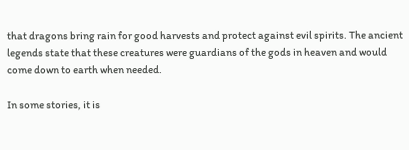that dragons bring rain for good harvests and protect against evil spirits. The ancient legends state that these creatures were guardians of the gods in heaven and would come down to earth when needed.

In some stories, it is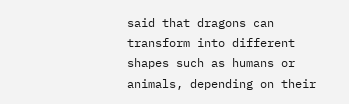said that dragons can transform into different shapes such as humans or animals, depending on their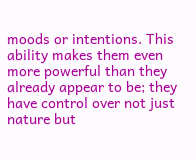moods or intentions. This ability makes them even more powerful than they already appear to be; they have control over not just nature but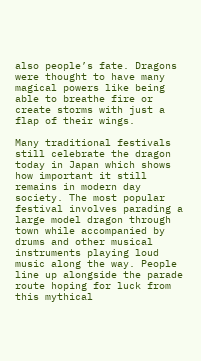also people’s fate. Dragons were thought to have many magical powers like being able to breathe fire or create storms with just a flap of their wings.

Many traditional festivals still celebrate the dragon today in Japan which shows how important it still remains in modern day society. The most popular festival involves parading a large model dragon through town while accompanied by drums and other musical instruments playing loud music along the way. People line up alongside the parade route hoping for luck from this mythical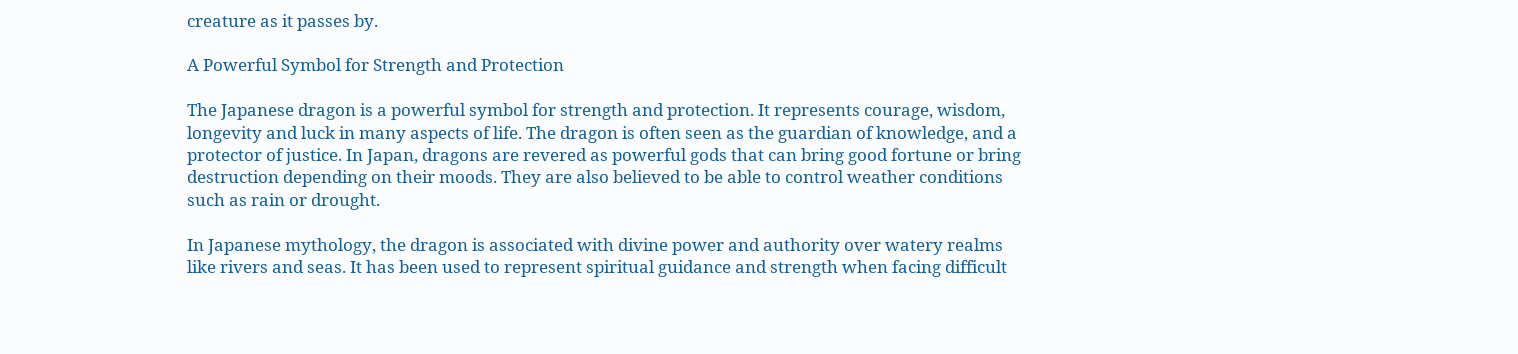creature as it passes by.

A Powerful Symbol for Strength and Protection

The Japanese dragon is a powerful symbol for strength and protection. It represents courage, wisdom, longevity and luck in many aspects of life. The dragon is often seen as the guardian of knowledge, and a protector of justice. In Japan, dragons are revered as powerful gods that can bring good fortune or bring destruction depending on their moods. They are also believed to be able to control weather conditions such as rain or drought.

In Japanese mythology, the dragon is associated with divine power and authority over watery realms like rivers and seas. It has been used to represent spiritual guidance and strength when facing difficult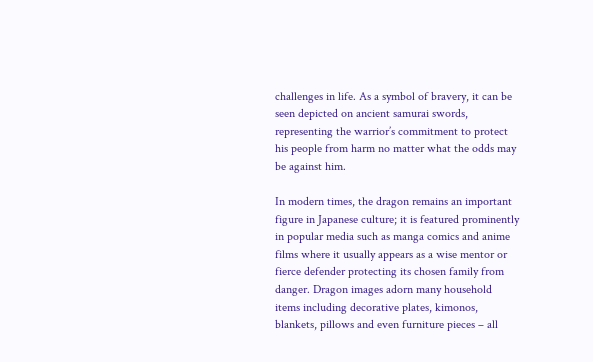challenges in life. As a symbol of bravery, it can be seen depicted on ancient samurai swords, representing the warrior’s commitment to protect his people from harm no matter what the odds may be against him.

In modern times, the dragon remains an important figure in Japanese culture; it is featured prominently in popular media such as manga comics and anime films where it usually appears as a wise mentor or fierce defender protecting its chosen family from danger. Dragon images adorn many household items including decorative plates, kimonos, blankets, pillows and even furniture pieces – all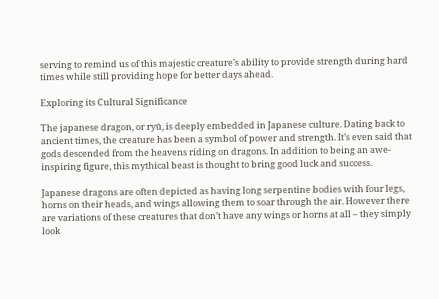serving to remind us of this majestic creature’s ability to provide strength during hard times while still providing hope for better days ahead.

Exploring its Cultural Significance

The japanese dragon, or ryū, is deeply embedded in Japanese culture. Dating back to ancient times, the creature has been a symbol of power and strength. It’s even said that gods descended from the heavens riding on dragons. In addition to being an awe-inspiring figure, this mythical beast is thought to bring good luck and success.

Japanese dragons are often depicted as having long serpentine bodies with four legs, horns on their heads, and wings allowing them to soar through the air. However there are variations of these creatures that don’t have any wings or horns at all – they simply look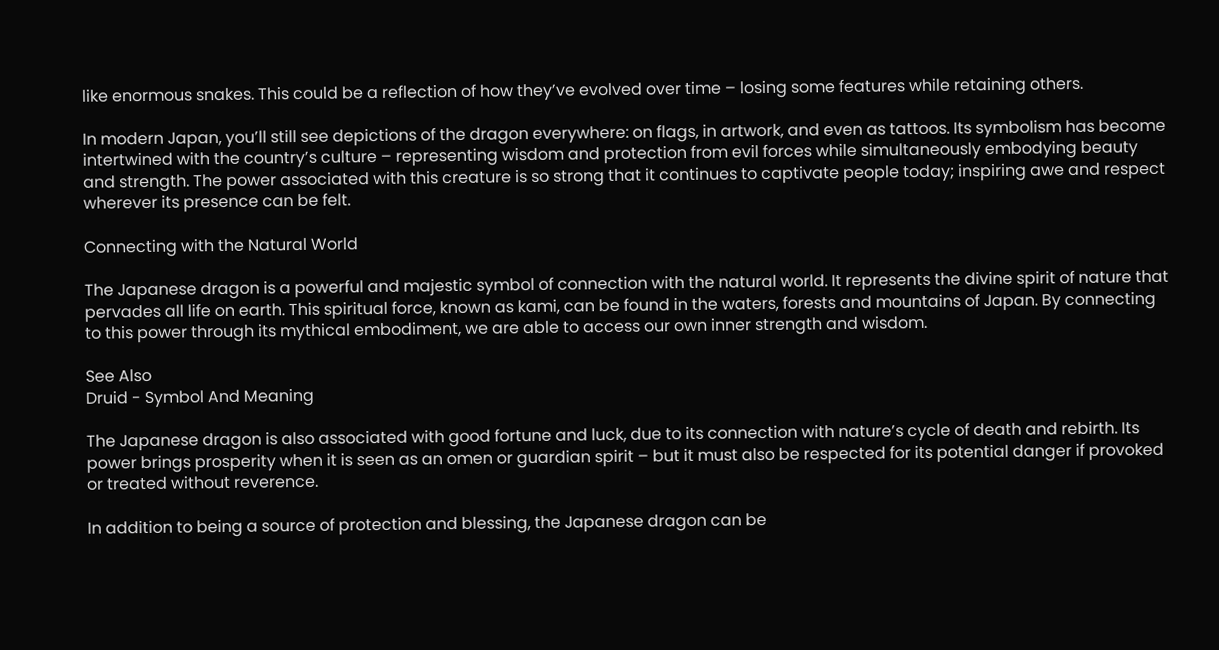like enormous snakes. This could be a reflection of how they’ve evolved over time – losing some features while retaining others.

In modern Japan, you’ll still see depictions of the dragon everywhere: on flags, in artwork, and even as tattoos. Its symbolism has become intertwined with the country’s culture – representing wisdom and protection from evil forces while simultaneously embodying beauty and strength. The power associated with this creature is so strong that it continues to captivate people today; inspiring awe and respect wherever its presence can be felt.

Connecting with the Natural World

The Japanese dragon is a powerful and majestic symbol of connection with the natural world. It represents the divine spirit of nature that pervades all life on earth. This spiritual force, known as kami, can be found in the waters, forests and mountains of Japan. By connecting to this power through its mythical embodiment, we are able to access our own inner strength and wisdom.

See Also
Druid - Symbol And Meaning

The Japanese dragon is also associated with good fortune and luck, due to its connection with nature’s cycle of death and rebirth. Its power brings prosperity when it is seen as an omen or guardian spirit – but it must also be respected for its potential danger if provoked or treated without reverence.

In addition to being a source of protection and blessing, the Japanese dragon can be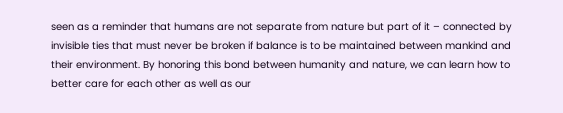seen as a reminder that humans are not separate from nature but part of it – connected by invisible ties that must never be broken if balance is to be maintained between mankind and their environment. By honoring this bond between humanity and nature, we can learn how to better care for each other as well as our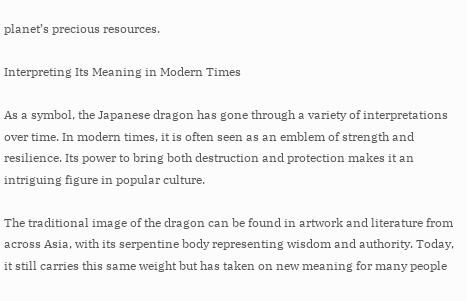planet’s precious resources.

Interpreting Its Meaning in Modern Times

As a symbol, the Japanese dragon has gone through a variety of interpretations over time. In modern times, it is often seen as an emblem of strength and resilience. Its power to bring both destruction and protection makes it an intriguing figure in popular culture.

The traditional image of the dragon can be found in artwork and literature from across Asia, with its serpentine body representing wisdom and authority. Today, it still carries this same weight but has taken on new meaning for many people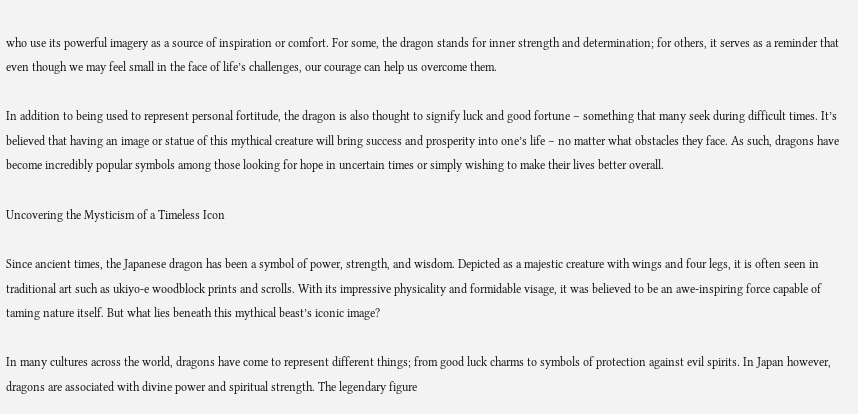who use its powerful imagery as a source of inspiration or comfort. For some, the dragon stands for inner strength and determination; for others, it serves as a reminder that even though we may feel small in the face of life’s challenges, our courage can help us overcome them.

In addition to being used to represent personal fortitude, the dragon is also thought to signify luck and good fortune – something that many seek during difficult times. It’s believed that having an image or statue of this mythical creature will bring success and prosperity into one’s life – no matter what obstacles they face. As such, dragons have become incredibly popular symbols among those looking for hope in uncertain times or simply wishing to make their lives better overall.

Uncovering the Mysticism of a Timeless Icon

Since ancient times, the Japanese dragon has been a symbol of power, strength, and wisdom. Depicted as a majestic creature with wings and four legs, it is often seen in traditional art such as ukiyo-e woodblock prints and scrolls. With its impressive physicality and formidable visage, it was believed to be an awe-inspiring force capable of taming nature itself. But what lies beneath this mythical beast’s iconic image?

In many cultures across the world, dragons have come to represent different things; from good luck charms to symbols of protection against evil spirits. In Japan however, dragons are associated with divine power and spiritual strength. The legendary figure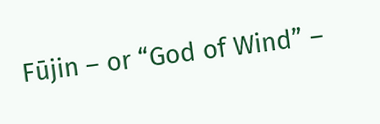Fūjin – or “God of Wind” –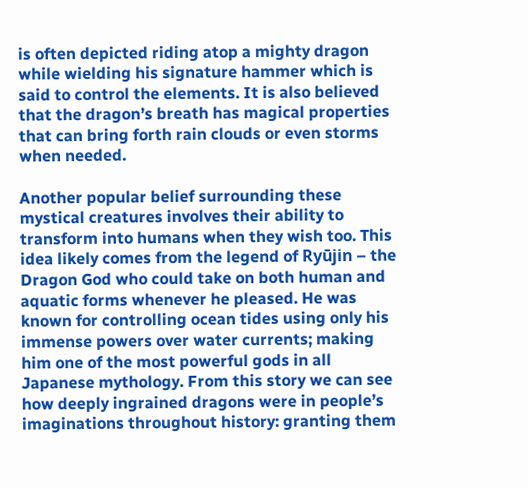is often depicted riding atop a mighty dragon while wielding his signature hammer which is said to control the elements. It is also believed that the dragon’s breath has magical properties that can bring forth rain clouds or even storms when needed.

Another popular belief surrounding these mystical creatures involves their ability to transform into humans when they wish too. This idea likely comes from the legend of Ryūjin – the Dragon God who could take on both human and aquatic forms whenever he pleased. He was known for controlling ocean tides using only his immense powers over water currents; making him one of the most powerful gods in all Japanese mythology. From this story we can see how deeply ingrained dragons were in people’s imaginations throughout history: granting them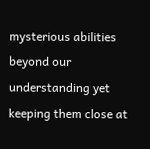mysterious abilities beyond our understanding yet keeping them close at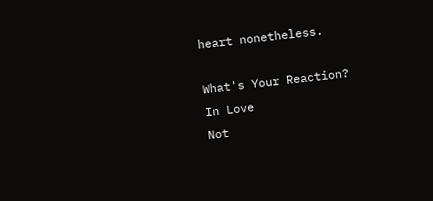heart nonetheless.

What's Your Reaction?
In Love
Not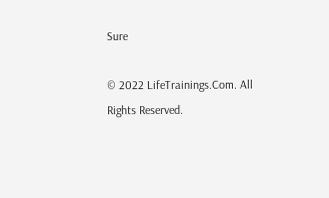Sure

© 2022 LifeTrainings.Com. All Rights Reserved.